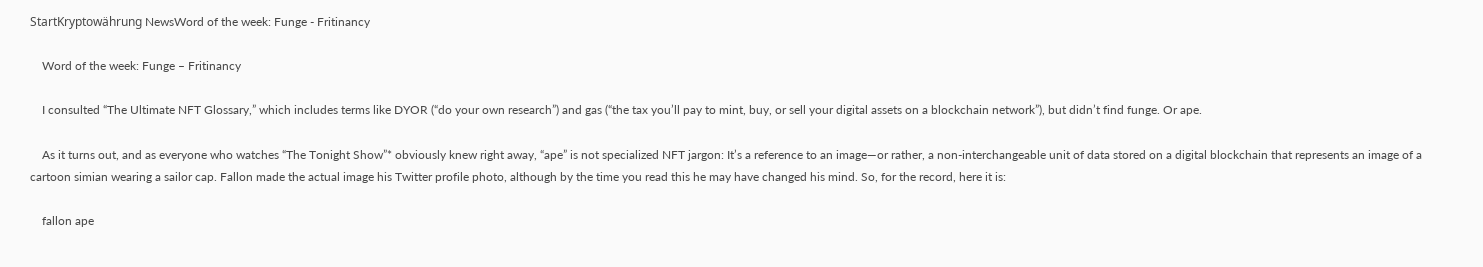StartKryptowährung NewsWord of the week: Funge - Fritinancy

    Word of the week: Funge – Fritinancy

    I consulted “The Ultimate NFT Glossary,” which includes terms like DYOR (“do your own research”) and gas (“the tax you’ll pay to mint, buy, or sell your digital assets on a blockchain network”), but didn’t find funge. Or ape.

    As it turns out, and as everyone who watches “The Tonight Show”* obviously knew right away, “ape” is not specialized NFT jargon: It’s a reference to an image—or rather, a non-interchangeable unit of data stored on a digital blockchain that represents an image of a cartoon simian wearing a sailor cap. Fallon made the actual image his Twitter profile photo, although by the time you read this he may have changed his mind. So, for the record, here it is:

    fallon ape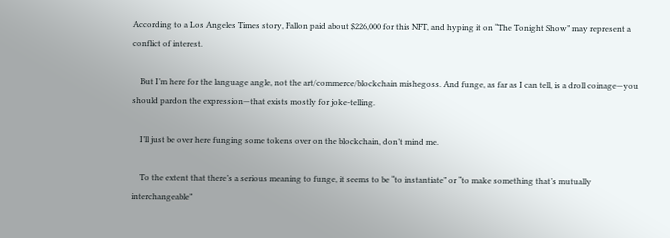According to a Los Angeles Times story, Fallon paid about $226,000 for this NFT, and hyping it on “The Tonight Show” may represent a conflict of interest.

    But I’m here for the language angle, not the art/commerce/blockchain mishegoss. And funge, as far as I can tell, is a droll coinage—you should pardon the expression—that exists mostly for joke-telling.

    I’ll just be over here funging some tokens over on the blockchain, don’t mind me.

    To the extent that there’s a serious meaning to funge, it seems to be “to instantiate” or “to make something that’s mutually interchangeable”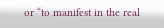or “to manifest in the real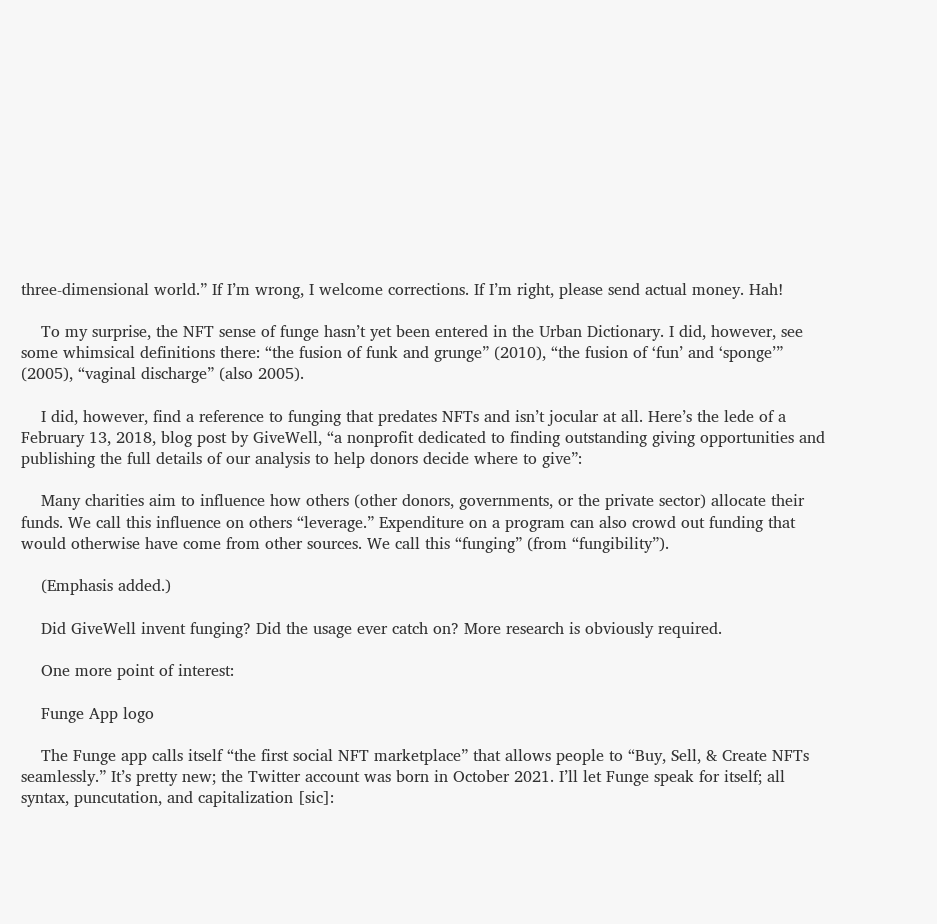three-dimensional world.” If I’m wrong, I welcome corrections. If I’m right, please send actual money. Hah!

    To my surprise, the NFT sense of funge hasn’t yet been entered in the Urban Dictionary. I did, however, see some whimsical definitions there: “the fusion of funk and grunge” (2010), “the fusion of ‘fun’ and ‘sponge’” (2005), “vaginal discharge” (also 2005).

    I did, however, find a reference to funging that predates NFTs and isn’t jocular at all. Here’s the lede of a February 13, 2018, blog post by GiveWell, “a nonprofit dedicated to finding outstanding giving opportunities and publishing the full details of our analysis to help donors decide where to give”:

    Many charities aim to influence how others (other donors, governments, or the private sector) allocate their funds. We call this influence on others “leverage.” Expenditure on a program can also crowd out funding that would otherwise have come from other sources. We call this “funging” (from “fungibility”).

    (Emphasis added.)

    Did GiveWell invent funging? Did the usage ever catch on? More research is obviously required.

    One more point of interest:

    Funge App logo

    The Funge app calls itself “the first social NFT marketplace” that allows people to “Buy, Sell, & Create NFTs seamlessly.” It’s pretty new; the Twitter account was born in October 2021. I’ll let Funge speak for itself; all syntax, puncutation, and capitalization [sic]: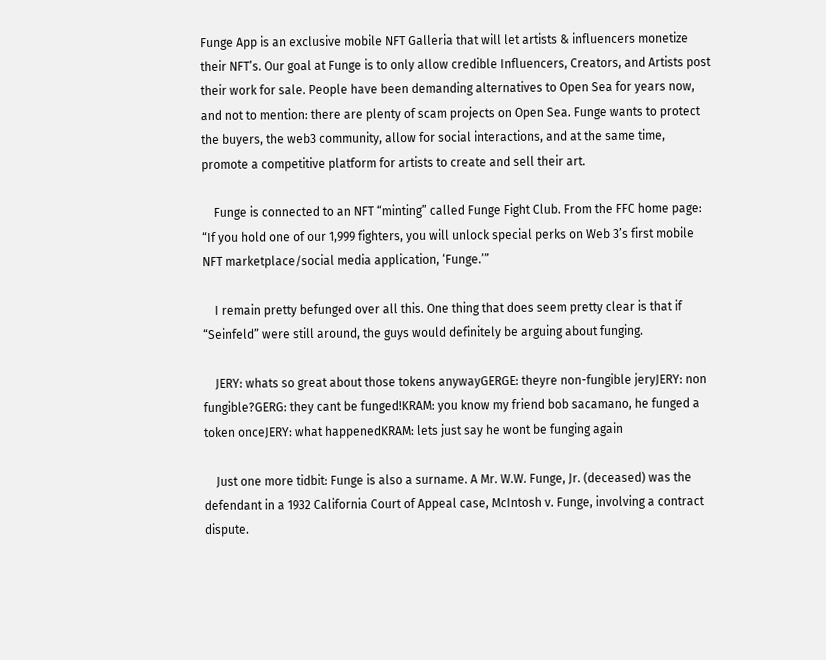Funge App is an exclusive mobile NFT Galleria that will let artists & influencers monetize their NFT’s. Our goal at Funge is to only allow credible Influencers, Creators, and Artists post their work for sale. People have been demanding alternatives to Open Sea for years now, and not to mention: there are plenty of scam projects on Open Sea. Funge wants to protect the buyers, the web3 community, allow for social interactions, and at the same time, promote a competitive platform for artists to create and sell their art.

    Funge is connected to an NFT “minting” called Funge Fight Club. From the FFC home page: “If you hold one of our 1,999 fighters, you will unlock special perks on Web 3’s first mobile NFT marketplace/social media application, ‘Funge.’”

    I remain pretty befunged over all this. One thing that does seem pretty clear is that if “Seinfeld” were still around, the guys would definitely be arguing about funging.

    JERY: whats so great about those tokens anywayGERGE: theyre non-fungible jeryJERY: non fungible?GERG: they cant be funged!KRAM: you know my friend bob sacamano, he funged a token onceJERY: what happenedKRAM: lets just say he wont be funging again

    Just one more tidbit: Funge is also a surname. A Mr. W.W. Funge, Jr. (deceased) was the defendant in a 1932 California Court of Appeal case, McIntosh v. Funge, involving a contract dispute.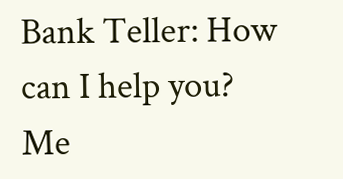Bank Teller: How can I help you? Me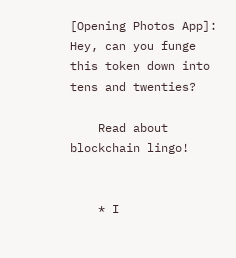[Opening Photos App]: Hey, can you funge this token down into tens and twenties?

    Read about blockchain lingo!


    * I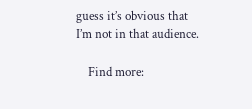guess it’s obvious that I’m not in that audience.

    Find more: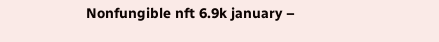Nonfungible nft 6.9k january –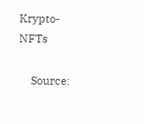Krypto-NFTs

    Source: